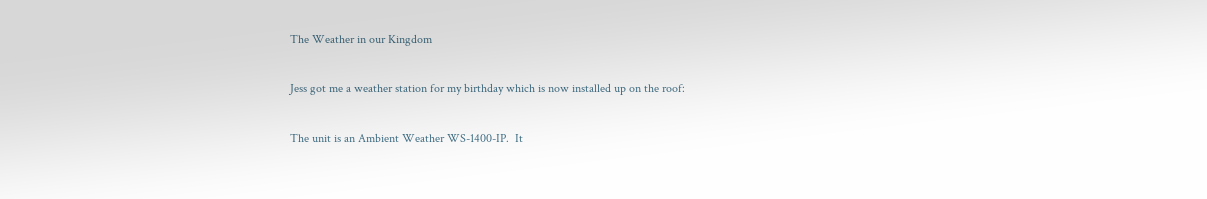The Weather in our Kingdom

Jess got me a weather station for my birthday which is now installed up on the roof:

The unit is an Ambient Weather WS-1400-IP.  It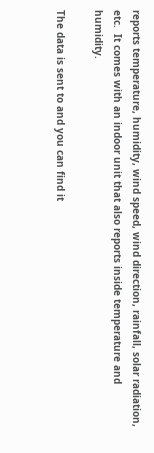reports temperature, humidity, wind speed, wind direction, rainfall, solar radiation, etc.  It comes with an indoor unit that also reports inside temperature and humidity.

The data is sent to and you can find it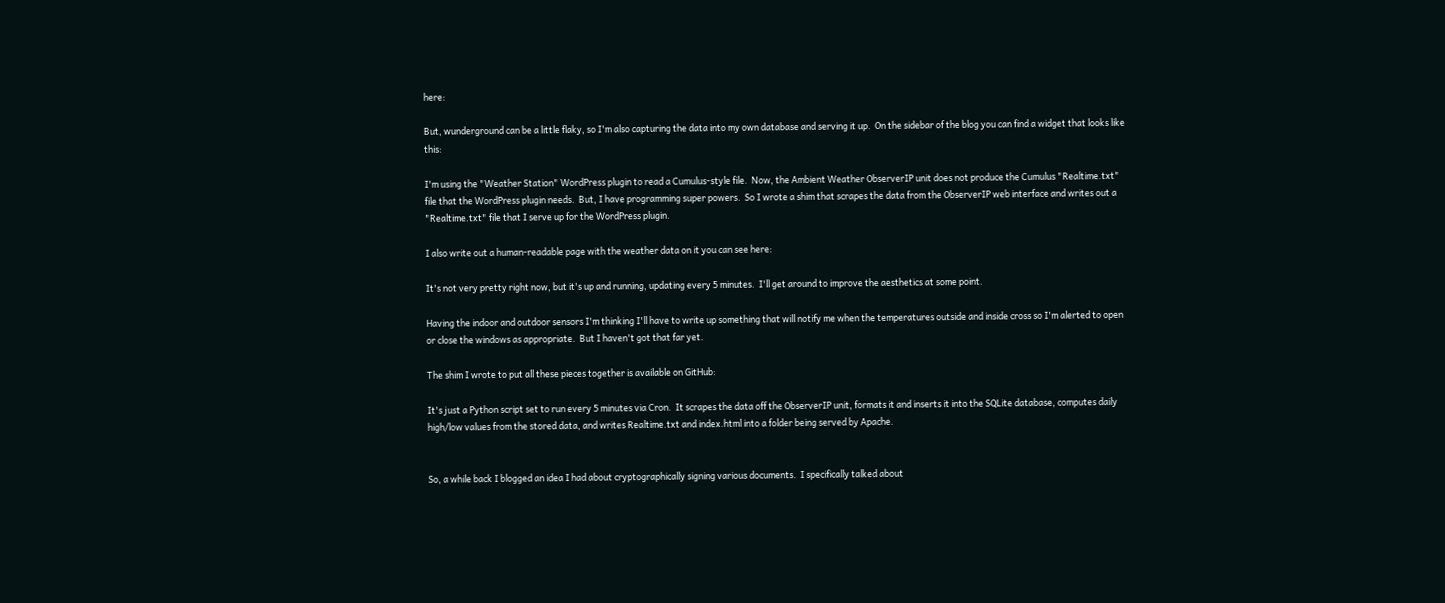here:

But, wunderground can be a little flaky, so I'm also capturing the data into my own database and serving it up.  On the sidebar of the blog you can find a widget that looks like this:

I'm using the "Weather Station" WordPress plugin to read a Cumulus-style file.  Now, the Ambient Weather ObserverIP unit does not produce the Cumulus "Realtime.txt" file that the WordPress plugin needs.  But, I have programming super powers.  So I wrote a shim that scrapes the data from the ObserverIP web interface and writes out a "Realtime.txt" file that I serve up for the WordPress plugin.

I also write out a human-readable page with the weather data on it you can see here:

It's not very pretty right now, but it's up and running, updating every 5 minutes.  I'll get around to improve the aesthetics at some point.

Having the indoor and outdoor sensors I'm thinking I'll have to write up something that will notify me when the temperatures outside and inside cross so I'm alerted to open or close the windows as appropriate.  But I haven't got that far yet.

The shim I wrote to put all these pieces together is available on GitHub:

It's just a Python script set to run every 5 minutes via Cron.  It scrapes the data off the ObserverIP unit, formats it and inserts it into the SQLite database, computes daily high/low values from the stored data, and writes Realtime.txt and index.html into a folder being served by Apache.


So, a while back I blogged an idea I had about cryptographically signing various documents.  I specifically talked about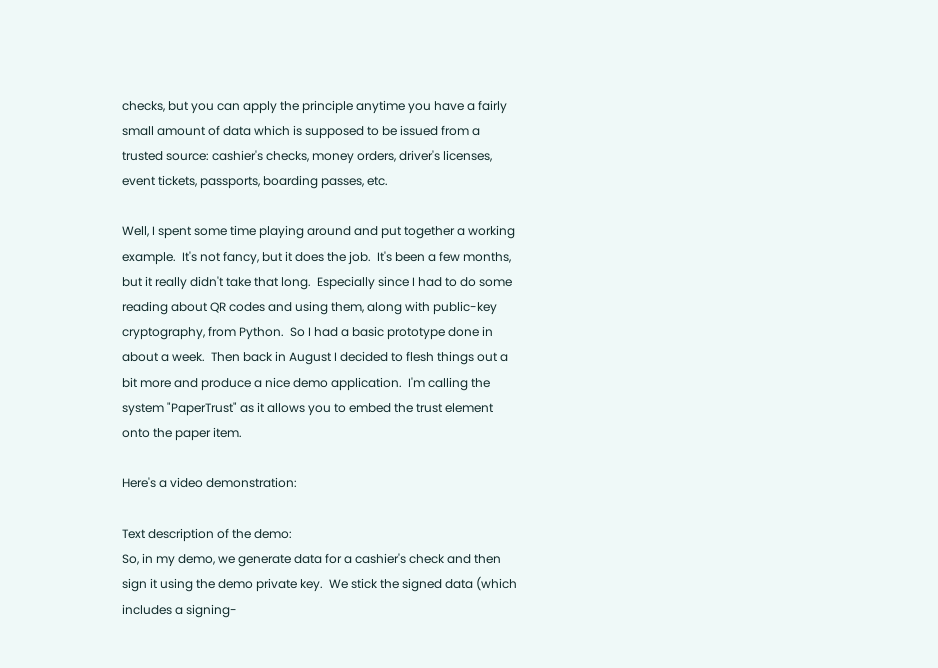checks, but you can apply the principle anytime you have a fairly small amount of data which is supposed to be issued from a trusted source: cashier's checks, money orders, driver's licenses, event tickets, passports, boarding passes, etc.

Well, I spent some time playing around and put together a working example.  It's not fancy, but it does the job.  It's been a few months, but it really didn't take that long.  Especially since I had to do some reading about QR codes and using them, along with public-key cryptography, from Python.  So I had a basic prototype done in about a week.  Then back in August I decided to flesh things out a bit more and produce a nice demo application.  I'm calling the system "PaperTrust" as it allows you to embed the trust element onto the paper item.

Here's a video demonstration:

Text description of the demo:
So, in my demo, we generate data for a cashier's check and then sign it using the demo private key.  We stick the signed data (which includes a signing-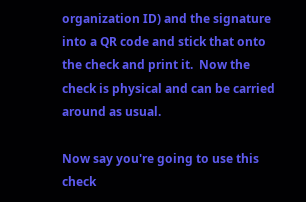organization ID) and the signature into a QR code and stick that onto the check and print it.  Now the check is physical and can be carried around as usual.

Now say you're going to use this check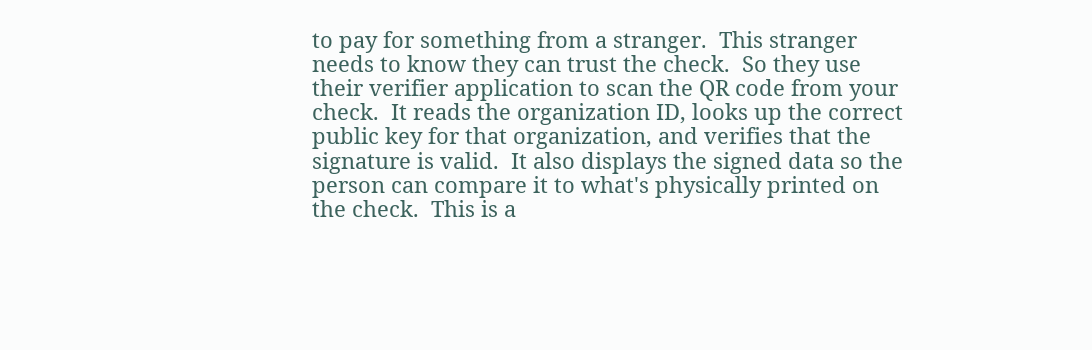to pay for something from a stranger.  This stranger needs to know they can trust the check.  So they use their verifier application to scan the QR code from your check.  It reads the organization ID, looks up the correct public key for that organization, and verifies that the signature is valid.  It also displays the signed data so the person can compare it to what's physically printed on the check.  This is a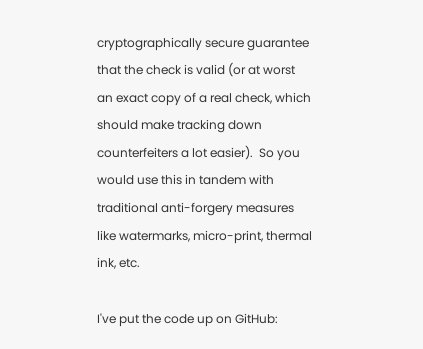cryptographically secure guarantee that the check is valid (or at worst an exact copy of a real check, which should make tracking down counterfeiters a lot easier).  So you would use this in tandem with traditional anti-forgery measures like watermarks, micro-print, thermal ink, etc.

I've put the code up on GitHub: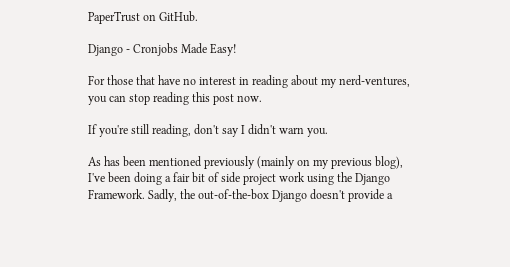PaperTrust on GitHub.

Django - Cronjobs Made Easy!

For those that have no interest in reading about my nerd-ventures, you can stop reading this post now.

If you're still reading, don't say I didn't warn you.

As has been mentioned previously (mainly on my previous blog), I've been doing a fair bit of side project work using the Django Framework. Sadly, the out-of-the-box Django doesn't provide a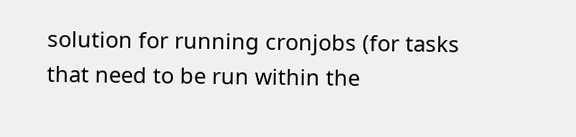solution for running cronjobs (for tasks that need to be run within the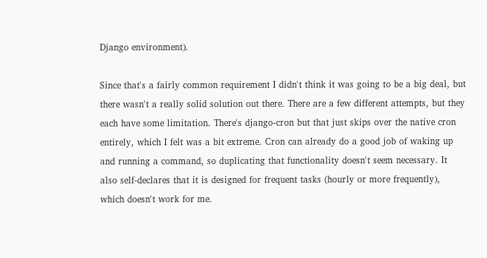Django environment).

Since that's a fairly common requirement I didn't think it was going to be a big deal, but there wasn't a really solid solution out there. There are a few different attempts, but they each have some limitation. There's django-cron but that just skips over the native cron entirely, which I felt was a bit extreme. Cron can already do a good job of waking up and running a command, so duplicating that functionality doesn't seem necessary. It also self-declares that it is designed for frequent tasks (hourly or more frequently), which doesn't work for me.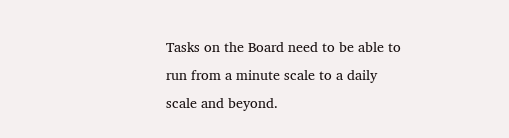Tasks on the Board need to be able to run from a minute scale to a daily scale and beyond.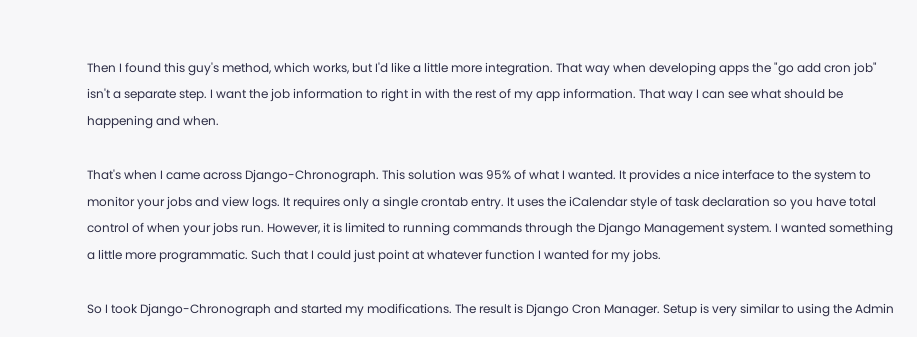Then I found this guy's method, which works, but I'd like a little more integration. That way when developing apps the "go add cron job" isn't a separate step. I want the job information to right in with the rest of my app information. That way I can see what should be happening and when.

That's when I came across Django-Chronograph. This solution was 95% of what I wanted. It provides a nice interface to the system to monitor your jobs and view logs. It requires only a single crontab entry. It uses the iCalendar style of task declaration so you have total control of when your jobs run. However, it is limited to running commands through the Django Management system. I wanted something a little more programmatic. Such that I could just point at whatever function I wanted for my jobs.

So I took Django-Chronograph and started my modifications. The result is Django Cron Manager. Setup is very similar to using the Admin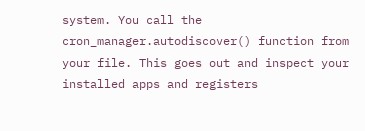system. You call the cron_manager.autodiscover() function from your file. This goes out and inspect your installed apps and registers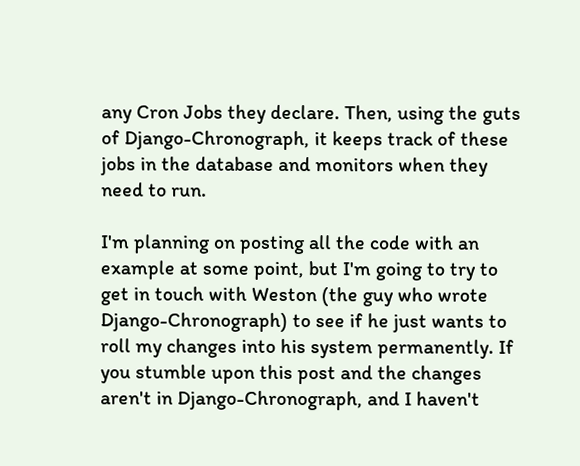any Cron Jobs they declare. Then, using the guts of Django-Chronograph, it keeps track of these jobs in the database and monitors when they need to run.

I'm planning on posting all the code with an example at some point, but I'm going to try to get in touch with Weston (the guy who wrote Django-Chronograph) to see if he just wants to roll my changes into his system permanently. If you stumble upon this post and the changes aren't in Django-Chronograph, and I haven't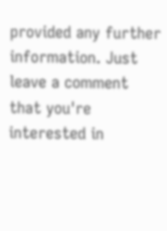provided any further information. Just leave a comment that you're interested in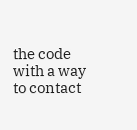the code with a way to contact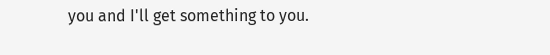you and I'll get something to you.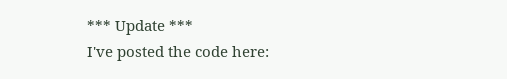*** Update ***
I've posted the code here: